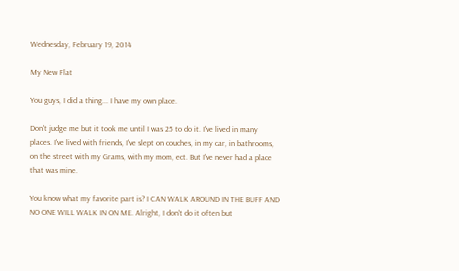Wednesday, February 19, 2014

My New Flat

You guys, I did a thing... I have my own place.

Don't judge me but it took me until I was 25 to do it. I've lived in many places. I've lived with friends, I've slept on couches, in my car, in bathrooms, on the street with my Grams, with my mom, ect. But I've never had a place that was mine.

You know what my favorite part is? I CAN WALK AROUND IN THE BUFF AND NO ONE WILL WALK IN ON ME. Alright, I don't do it often but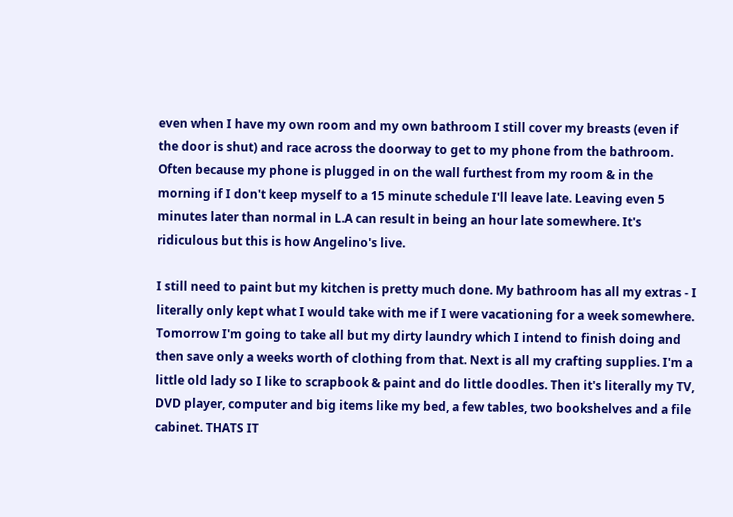even when I have my own room and my own bathroom I still cover my breasts (even if the door is shut) and race across the doorway to get to my phone from the bathroom. Often because my phone is plugged in on the wall furthest from my room & in the morning if I don't keep myself to a 15 minute schedule I'll leave late. Leaving even 5 minutes later than normal in L.A can result in being an hour late somewhere. It's ridiculous but this is how Angelino's live.

I still need to paint but my kitchen is pretty much done. My bathroom has all my extras - I literally only kept what I would take with me if I were vacationing for a week somewhere. Tomorrow I'm going to take all but my dirty laundry which I intend to finish doing and then save only a weeks worth of clothing from that. Next is all my crafting supplies. I'm a little old lady so I like to scrapbook & paint and do little doodles. Then it's literally my TV, DVD player, computer and big items like my bed, a few tables, two bookshelves and a file cabinet. THATS IT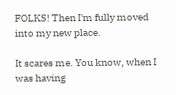FOLKS! Then I'm fully moved into my new place.

It scares me. You know, when I was having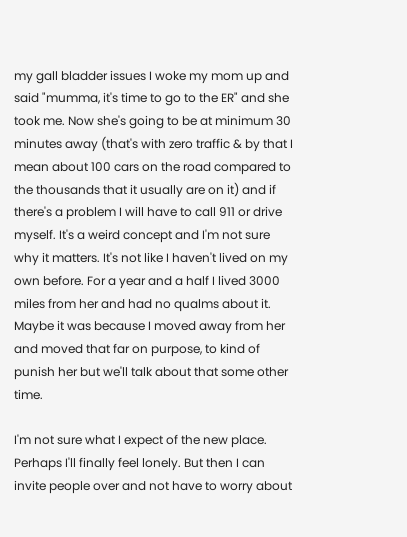my gall bladder issues I woke my mom up and said "mumma, it's time to go to the ER" and she took me. Now she's going to be at minimum 30 minutes away (that's with zero traffic & by that I mean about 100 cars on the road compared to the thousands that it usually are on it) and if there's a problem I will have to call 911 or drive myself. It's a weird concept and I'm not sure why it matters. It's not like I haven't lived on my own before. For a year and a half I lived 3000 miles from her and had no qualms about it. Maybe it was because I moved away from her and moved that far on purpose, to kind of punish her but we'll talk about that some other time.

I'm not sure what I expect of the new place. Perhaps I'll finally feel lonely. But then I can invite people over and not have to worry about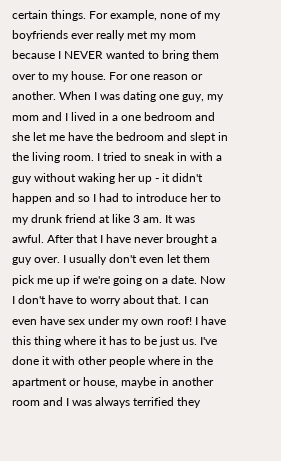certain things. For example, none of my boyfriends ever really met my mom because I NEVER wanted to bring them over to my house. For one reason or another. When I was dating one guy, my mom and I lived in a one bedroom and she let me have the bedroom and slept in the living room. I tried to sneak in with a guy without waking her up - it didn't happen and so I had to introduce her to my drunk friend at like 3 am. It was awful. After that I have never brought a guy over. I usually don't even let them pick me up if we're going on a date. Now I don't have to worry about that. I can even have sex under my own roof! I have this thing where it has to be just us. I've done it with other people where in the apartment or house, maybe in another room and I was always terrified they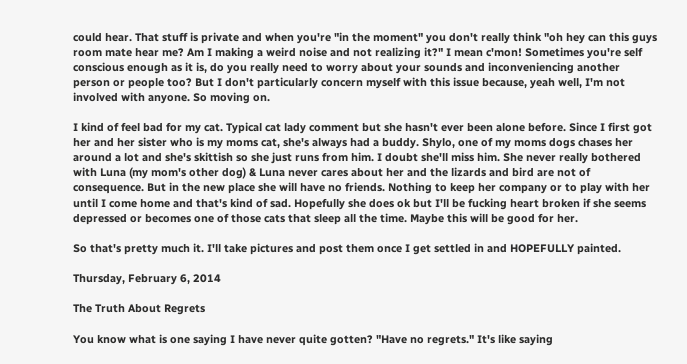could hear. That stuff is private and when you're "in the moment" you don't really think "oh hey can this guys room mate hear me? Am I making a weird noise and not realizing it?" I mean c'mon! Sometimes you're self conscious enough as it is, do you really need to worry about your sounds and inconveniencing another person or people too? But I don't particularly concern myself with this issue because, yeah well, I'm not involved with anyone. So moving on.

I kind of feel bad for my cat. Typical cat lady comment but she hasn't ever been alone before. Since I first got her and her sister who is my moms cat, she's always had a buddy. Shylo, one of my moms dogs chases her around a lot and she's skittish so she just runs from him. I doubt she'll miss him. She never really bothered with Luna (my mom's other dog) & Luna never cares about her and the lizards and bird are not of consequence. But in the new place she will have no friends. Nothing to keep her company or to play with her until I come home and that's kind of sad. Hopefully she does ok but I'll be fucking heart broken if she seems depressed or becomes one of those cats that sleep all the time. Maybe this will be good for her.

So that's pretty much it. I'll take pictures and post them once I get settled in and HOPEFULLY painted.

Thursday, February 6, 2014

The Truth About Regrets

You know what is one saying I have never quite gotten? "Have no regrets." It's like saying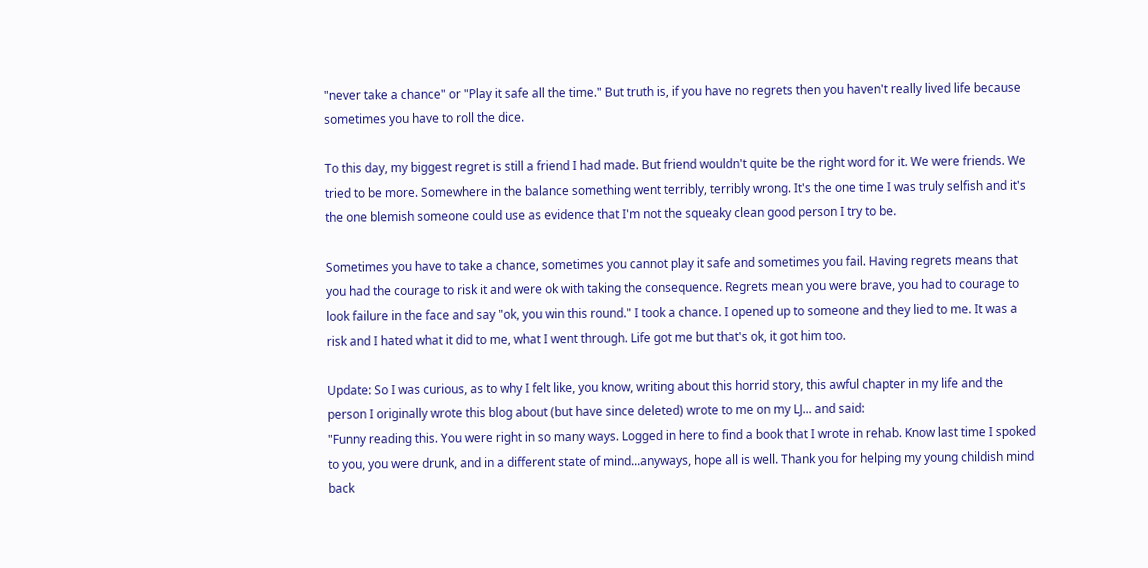"never take a chance" or "Play it safe all the time." But truth is, if you have no regrets then you haven't really lived life because sometimes you have to roll the dice.

To this day, my biggest regret is still a friend I had made. But friend wouldn't quite be the right word for it. We were friends. We tried to be more. Somewhere in the balance something went terribly, terribly wrong. It's the one time I was truly selfish and it's the one blemish someone could use as evidence that I'm not the squeaky clean good person I try to be.

Sometimes you have to take a chance, sometimes you cannot play it safe and sometimes you fail. Having regrets means that you had the courage to risk it and were ok with taking the consequence. Regrets mean you were brave, you had to courage to look failure in the face and say "ok, you win this round." I took a chance. I opened up to someone and they lied to me. It was a risk and I hated what it did to me, what I went through. Life got me but that's ok, it got him too.

Update: So I was curious, as to why I felt like, you know, writing about this horrid story, this awful chapter in my life and the person I originally wrote this blog about (but have since deleted) wrote to me on my LJ... and said:
"Funny reading this. You were right in so many ways. Logged in here to find a book that I wrote in rehab. Know last time I spoked to you, you were drunk, and in a different state of mind...anyways, hope all is well. Thank you for helping my young childish mind back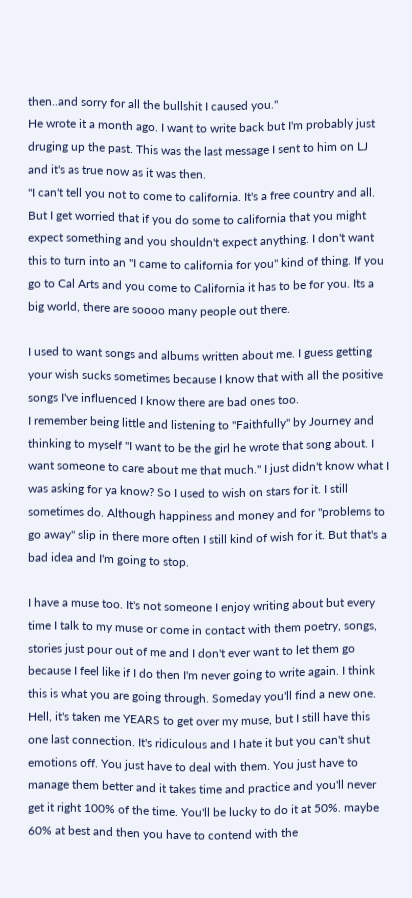then..and sorry for all the bullshit I caused you."
He wrote it a month ago. I want to write back but I'm probably just druging up the past. This was the last message I sent to him on LJ and it's as true now as it was then.
"I can't tell you not to come to california. It's a free country and all. But I get worried that if you do some to california that you might expect something and you shouldn't expect anything. I don't want this to turn into an "I came to california for you" kind of thing. If you go to Cal Arts and you come to California it has to be for you. Its a big world, there are soooo many people out there.

I used to want songs and albums written about me. I guess getting your wish sucks sometimes because I know that with all the positive songs I've influenced I know there are bad ones too.
I remember being little and listening to "Faithfully" by Journey and thinking to myself "I want to be the girl he wrote that song about. I want someone to care about me that much." I just didn't know what I was asking for ya know? So I used to wish on stars for it. I still sometimes do. Although happiness and money and for "problems to go away" slip in there more often I still kind of wish for it. But that's a bad idea and I'm going to stop.

I have a muse too. It's not someone I enjoy writing about but every time I talk to my muse or come in contact with them poetry, songs, stories just pour out of me and I don't ever want to let them go because I feel like if I do then I'm never going to write again. I think this is what you are going through. Someday you'll find a new one. Hell, it's taken me YEARS to get over my muse, but I still have this one last connection. It's ridiculous and I hate it but you can't shut emotions off. You just have to deal with them. You just have to manage them better and it takes time and practice and you'll never get it right 100% of the time. You'll be lucky to do it at 50%. maybe 60% at best and then you have to contend with the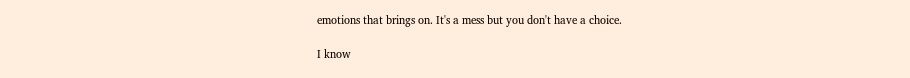emotions that brings on. It's a mess but you don't have a choice.

I know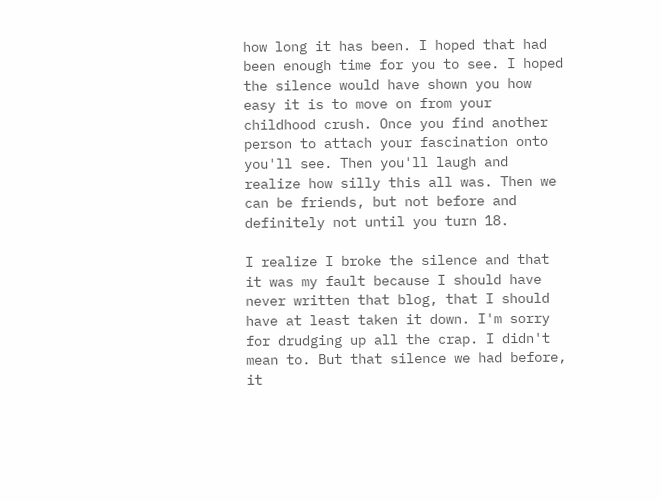how long it has been. I hoped that had been enough time for you to see. I hoped the silence would have shown you how easy it is to move on from your childhood crush. Once you find another person to attach your fascination onto you'll see. Then you'll laugh and realize how silly this all was. Then we can be friends, but not before and definitely not until you turn 18.

I realize I broke the silence and that it was my fault because I should have never written that blog, that I should have at least taken it down. I'm sorry for drudging up all the crap. I didn't mean to. But that silence we had before, it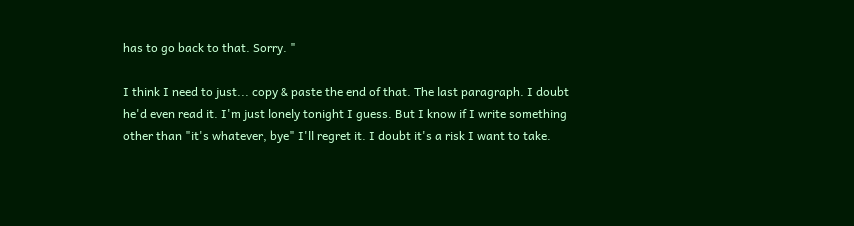has to go back to that. Sorry. "

I think I need to just... copy & paste the end of that. The last paragraph. I doubt he'd even read it. I'm just lonely tonight I guess. But I know if I write something other than "it's whatever, bye" I'll regret it. I doubt it's a risk I want to take.